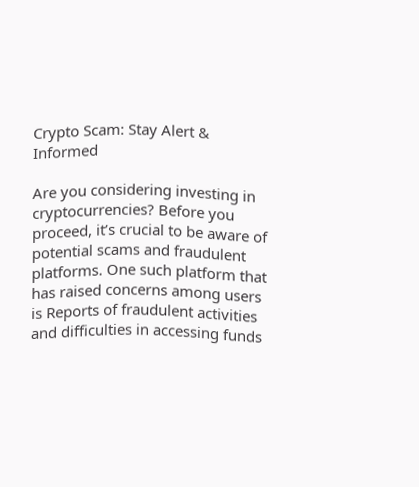Crypto Scam: Stay Alert & Informed

Are you considering investing in cryptocurrencies? Before you proceed, it’s crucial to be aware of potential scams and fraudulent platforms. One such platform that has raised concerns among users is Reports of fraudulent activities and difficulties in accessing funds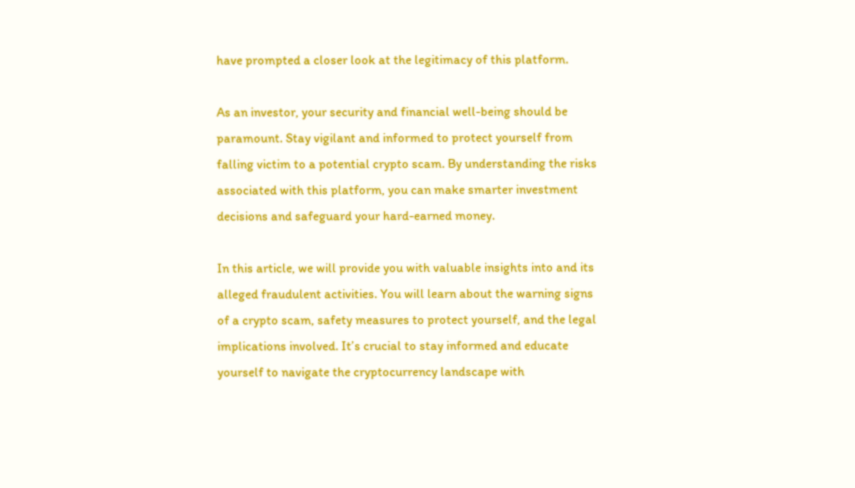have prompted a closer look at the legitimacy of this platform.

As an investor, your security and financial well-being should be paramount. Stay vigilant and informed to protect yourself from falling victim to a potential crypto scam. By understanding the risks associated with this platform, you can make smarter investment decisions and safeguard your hard-earned money.

In this article, we will provide you with valuable insights into and its alleged fraudulent activities. You will learn about the warning signs of a crypto scam, safety measures to protect yourself, and the legal implications involved. It’s crucial to stay informed and educate yourself to navigate the cryptocurrency landscape with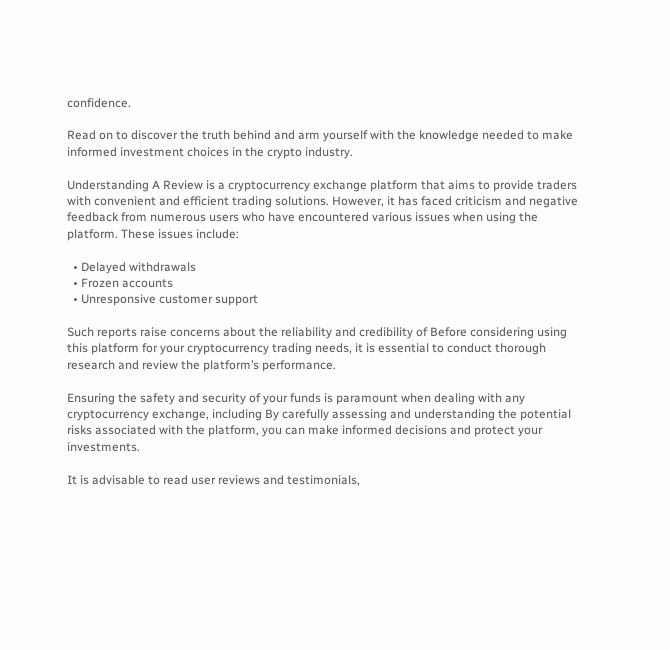confidence.

Read on to discover the truth behind and arm yourself with the knowledge needed to make informed investment choices in the crypto industry.

Understanding A Review is a cryptocurrency exchange platform that aims to provide traders with convenient and efficient trading solutions. However, it has faced criticism and negative feedback from numerous users who have encountered various issues when using the platform. These issues include:

  • Delayed withdrawals
  • Frozen accounts
  • Unresponsive customer support

Such reports raise concerns about the reliability and credibility of Before considering using this platform for your cryptocurrency trading needs, it is essential to conduct thorough research and review the platform’s performance.

Ensuring the safety and security of your funds is paramount when dealing with any cryptocurrency exchange, including By carefully assessing and understanding the potential risks associated with the platform, you can make informed decisions and protect your investments.

It is advisable to read user reviews and testimonials,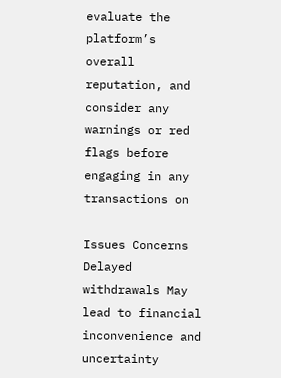evaluate the platform’s overall reputation, and consider any warnings or red flags before engaging in any transactions on

Issues Concerns
Delayed withdrawals May lead to financial inconvenience and uncertainty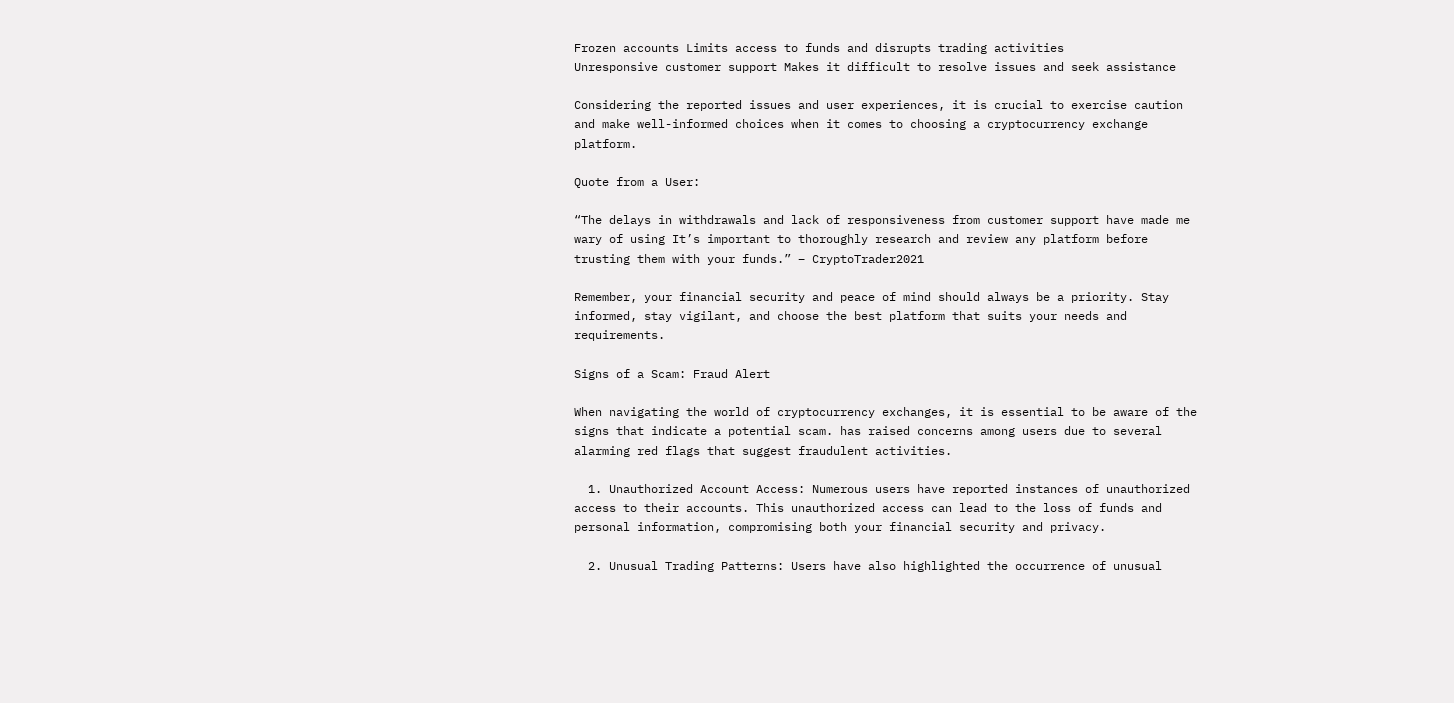Frozen accounts Limits access to funds and disrupts trading activities
Unresponsive customer support Makes it difficult to resolve issues and seek assistance

Considering the reported issues and user experiences, it is crucial to exercise caution and make well-informed choices when it comes to choosing a cryptocurrency exchange platform.

Quote from a User:

“The delays in withdrawals and lack of responsiveness from customer support have made me wary of using It’s important to thoroughly research and review any platform before trusting them with your funds.” – CryptoTrader2021

Remember, your financial security and peace of mind should always be a priority. Stay informed, stay vigilant, and choose the best platform that suits your needs and requirements.

Signs of a Scam: Fraud Alert

When navigating the world of cryptocurrency exchanges, it is essential to be aware of the signs that indicate a potential scam. has raised concerns among users due to several alarming red flags that suggest fraudulent activities.

  1. Unauthorized Account Access: Numerous users have reported instances of unauthorized access to their accounts. This unauthorized access can lead to the loss of funds and personal information, compromising both your financial security and privacy.

  2. Unusual Trading Patterns: Users have also highlighted the occurrence of unusual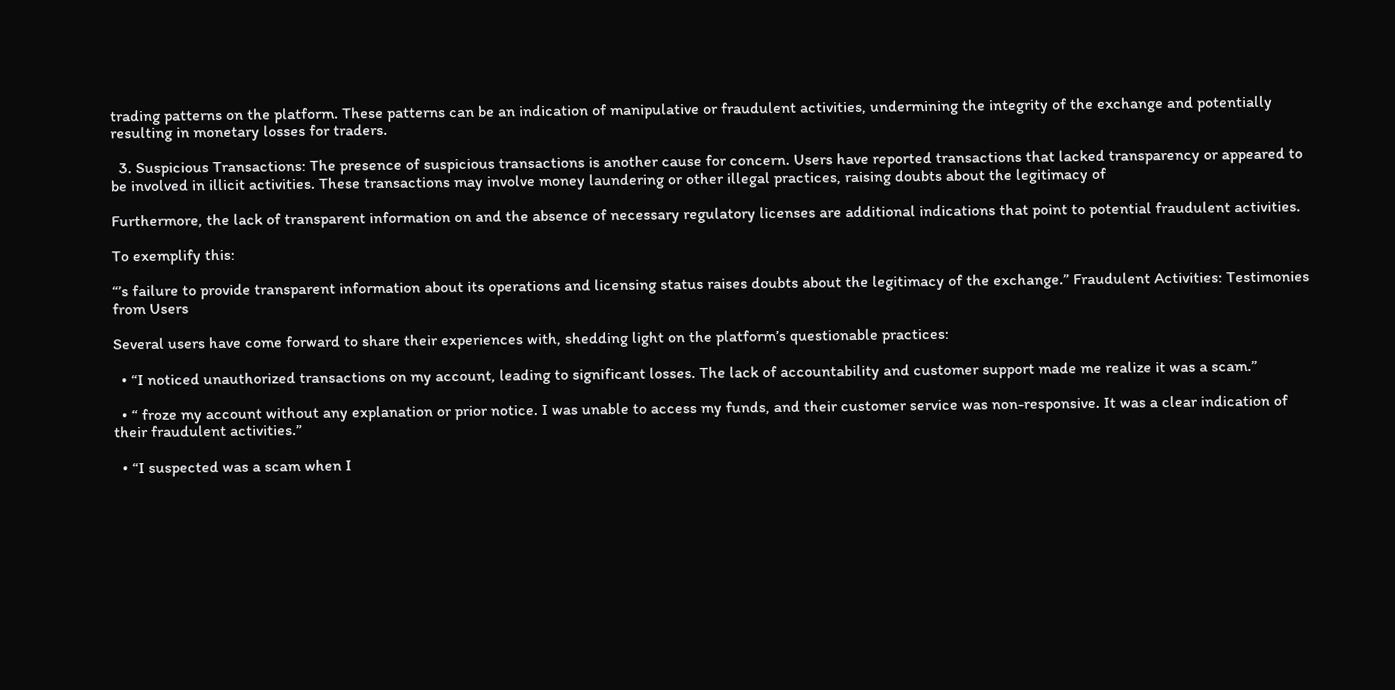trading patterns on the platform. These patterns can be an indication of manipulative or fraudulent activities, undermining the integrity of the exchange and potentially resulting in monetary losses for traders.

  3. Suspicious Transactions: The presence of suspicious transactions is another cause for concern. Users have reported transactions that lacked transparency or appeared to be involved in illicit activities. These transactions may involve money laundering or other illegal practices, raising doubts about the legitimacy of

Furthermore, the lack of transparent information on and the absence of necessary regulatory licenses are additional indications that point to potential fraudulent activities.

To exemplify this:

“’s failure to provide transparent information about its operations and licensing status raises doubts about the legitimacy of the exchange.” Fraudulent Activities: Testimonies from Users

Several users have come forward to share their experiences with, shedding light on the platform’s questionable practices:

  • “I noticed unauthorized transactions on my account, leading to significant losses. The lack of accountability and customer support made me realize it was a scam.”

  • “ froze my account without any explanation or prior notice. I was unable to access my funds, and their customer service was non-responsive. It was a clear indication of their fraudulent activities.”

  • “I suspected was a scam when I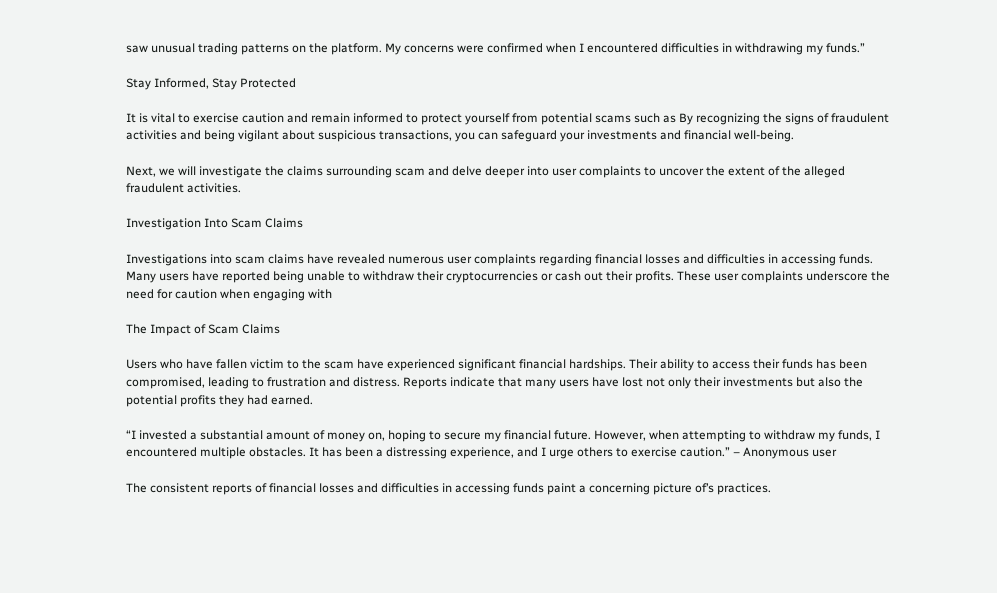saw unusual trading patterns on the platform. My concerns were confirmed when I encountered difficulties in withdrawing my funds.”

Stay Informed, Stay Protected

It is vital to exercise caution and remain informed to protect yourself from potential scams such as By recognizing the signs of fraudulent activities and being vigilant about suspicious transactions, you can safeguard your investments and financial well-being.

Next, we will investigate the claims surrounding scam and delve deeper into user complaints to uncover the extent of the alleged fraudulent activities.

Investigation Into Scam Claims

Investigations into scam claims have revealed numerous user complaints regarding financial losses and difficulties in accessing funds. Many users have reported being unable to withdraw their cryptocurrencies or cash out their profits. These user complaints underscore the need for caution when engaging with

The Impact of Scam Claims

Users who have fallen victim to the scam have experienced significant financial hardships. Their ability to access their funds has been compromised, leading to frustration and distress. Reports indicate that many users have lost not only their investments but also the potential profits they had earned.

“I invested a substantial amount of money on, hoping to secure my financial future. However, when attempting to withdraw my funds, I encountered multiple obstacles. It has been a distressing experience, and I urge others to exercise caution.” – Anonymous user

The consistent reports of financial losses and difficulties in accessing funds paint a concerning picture of’s practices.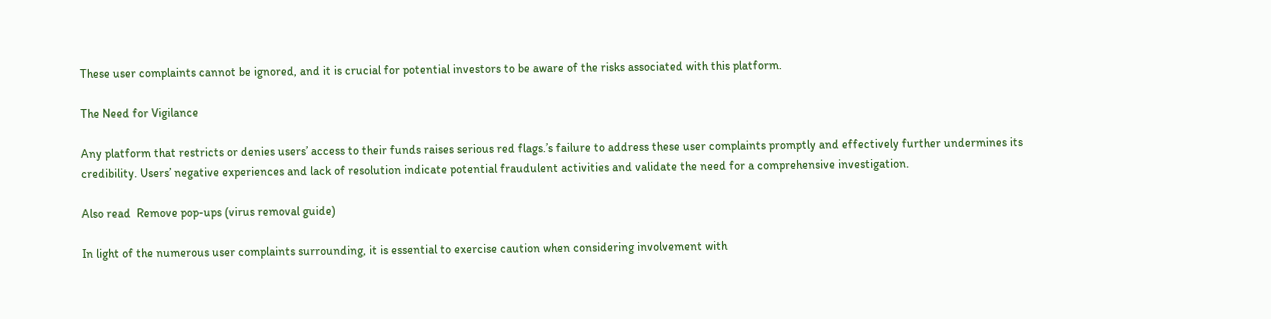These user complaints cannot be ignored, and it is crucial for potential investors to be aware of the risks associated with this platform.

The Need for Vigilance

Any platform that restricts or denies users’ access to their funds raises serious red flags.’s failure to address these user complaints promptly and effectively further undermines its credibility. Users’ negative experiences and lack of resolution indicate potential fraudulent activities and validate the need for a comprehensive investigation.

Also read  Remove pop-ups (virus removal guide)

In light of the numerous user complaints surrounding, it is essential to exercise caution when considering involvement with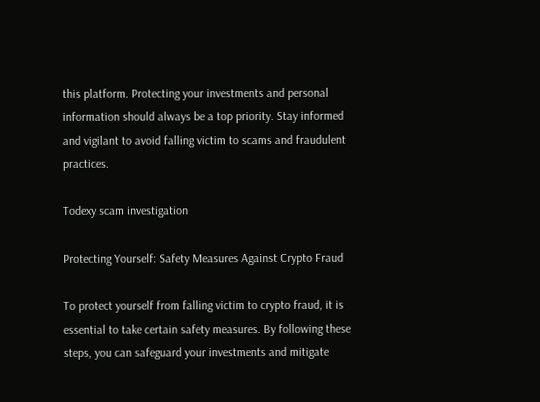this platform. Protecting your investments and personal information should always be a top priority. Stay informed and vigilant to avoid falling victim to scams and fraudulent practices.

Todexy scam investigation

Protecting Yourself: Safety Measures Against Crypto Fraud

To protect yourself from falling victim to crypto fraud, it is essential to take certain safety measures. By following these steps, you can safeguard your investments and mitigate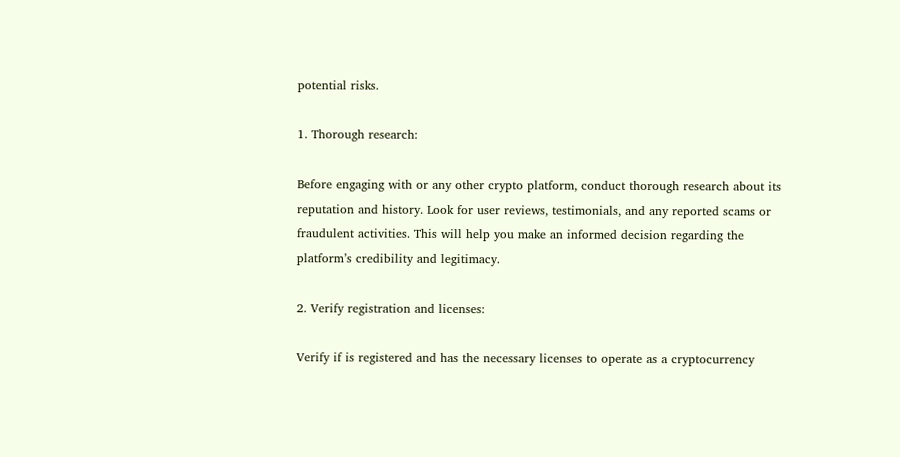potential risks.

1. Thorough research:

Before engaging with or any other crypto platform, conduct thorough research about its reputation and history. Look for user reviews, testimonials, and any reported scams or fraudulent activities. This will help you make an informed decision regarding the platform’s credibility and legitimacy.

2. Verify registration and licenses:

Verify if is registered and has the necessary licenses to operate as a cryptocurrency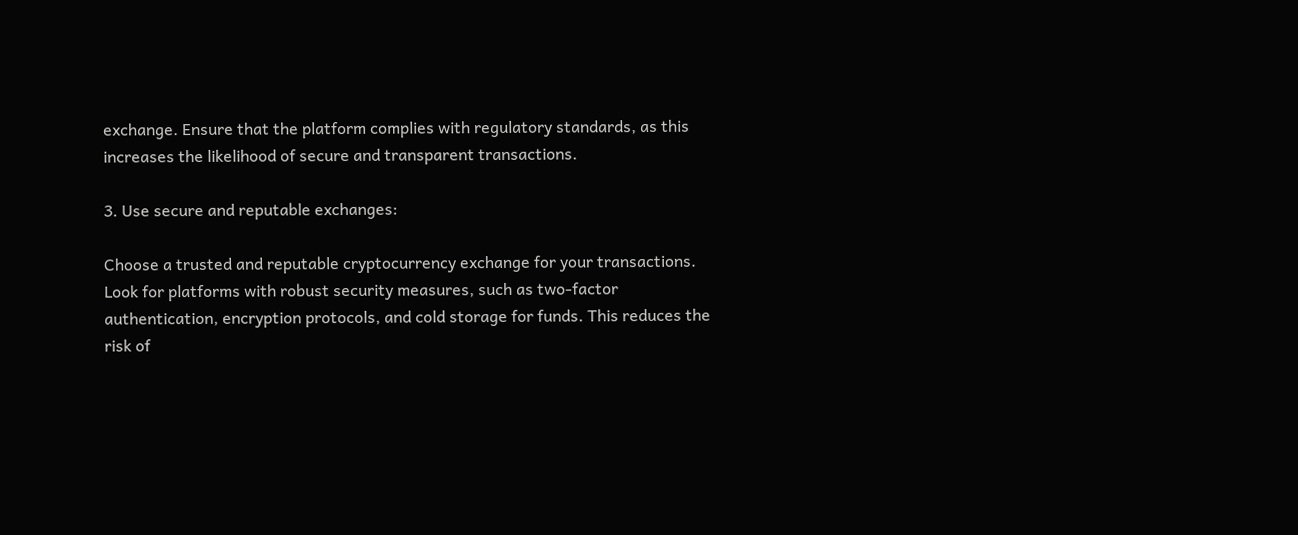exchange. Ensure that the platform complies with regulatory standards, as this increases the likelihood of secure and transparent transactions.

3. Use secure and reputable exchanges:

Choose a trusted and reputable cryptocurrency exchange for your transactions. Look for platforms with robust security measures, such as two-factor authentication, encryption protocols, and cold storage for funds. This reduces the risk of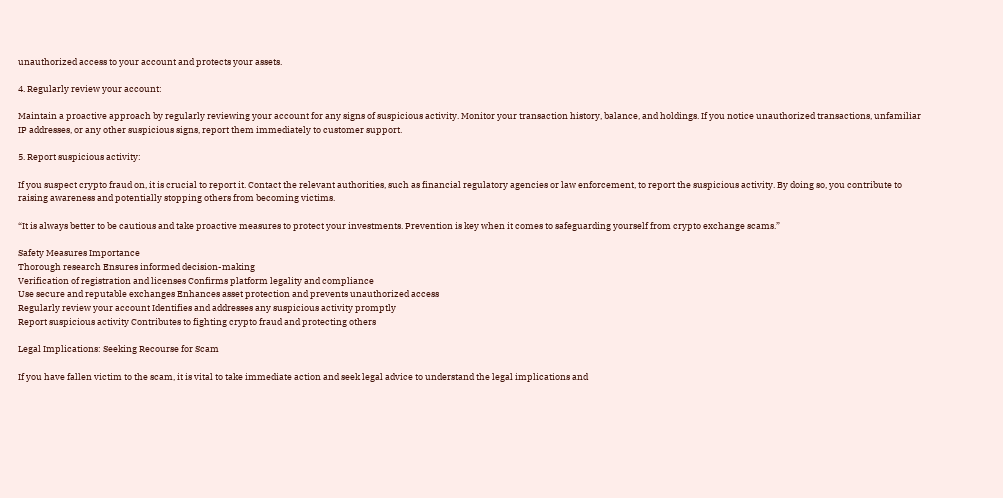unauthorized access to your account and protects your assets.

4. Regularly review your account:

Maintain a proactive approach by regularly reviewing your account for any signs of suspicious activity. Monitor your transaction history, balance, and holdings. If you notice unauthorized transactions, unfamiliar IP addresses, or any other suspicious signs, report them immediately to customer support.

5. Report suspicious activity:

If you suspect crypto fraud on, it is crucial to report it. Contact the relevant authorities, such as financial regulatory agencies or law enforcement, to report the suspicious activity. By doing so, you contribute to raising awareness and potentially stopping others from becoming victims.

“It is always better to be cautious and take proactive measures to protect your investments. Prevention is key when it comes to safeguarding yourself from crypto exchange scams.”

Safety Measures Importance
Thorough research Ensures informed decision-making
Verification of registration and licenses Confirms platform legality and compliance
Use secure and reputable exchanges Enhances asset protection and prevents unauthorized access
Regularly review your account Identifies and addresses any suspicious activity promptly
Report suspicious activity Contributes to fighting crypto fraud and protecting others

Legal Implications: Seeking Recourse for Scam

If you have fallen victim to the scam, it is vital to take immediate action and seek legal advice to understand the legal implications and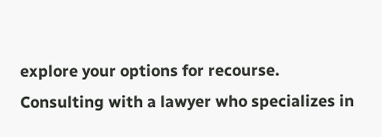explore your options for recourse. Consulting with a lawyer who specializes in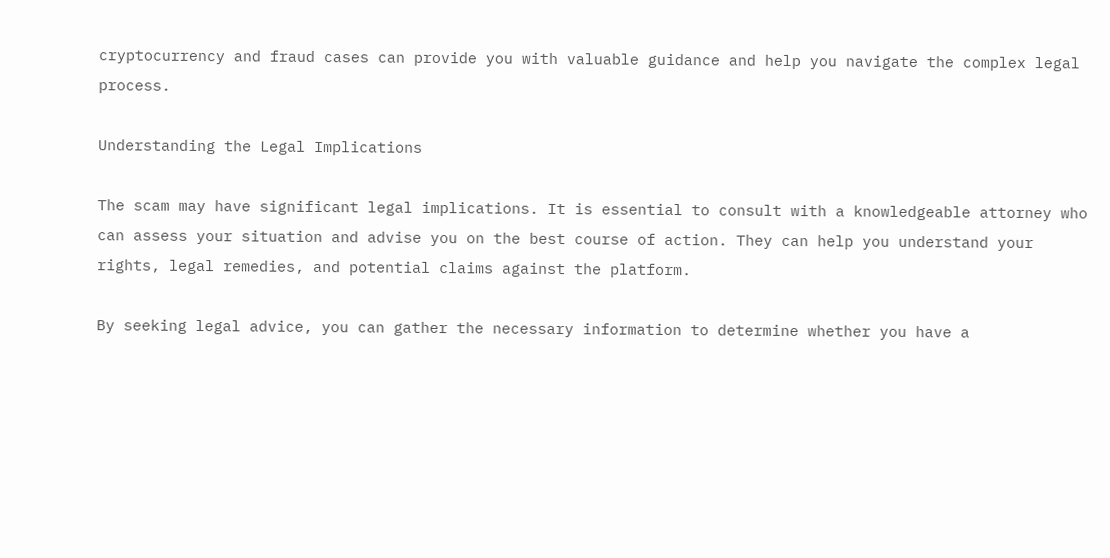cryptocurrency and fraud cases can provide you with valuable guidance and help you navigate the complex legal process.

Understanding the Legal Implications

The scam may have significant legal implications. It is essential to consult with a knowledgeable attorney who can assess your situation and advise you on the best course of action. They can help you understand your rights, legal remedies, and potential claims against the platform.

By seeking legal advice, you can gather the necessary information to determine whether you have a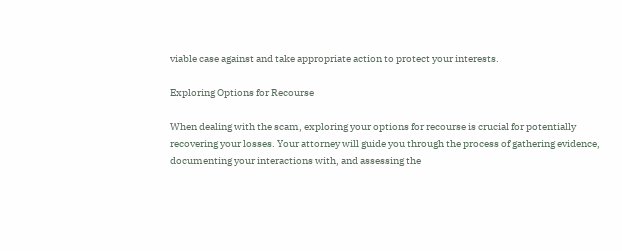viable case against and take appropriate action to protect your interests.

Exploring Options for Recourse

When dealing with the scam, exploring your options for recourse is crucial for potentially recovering your losses. Your attorney will guide you through the process of gathering evidence, documenting your interactions with, and assessing the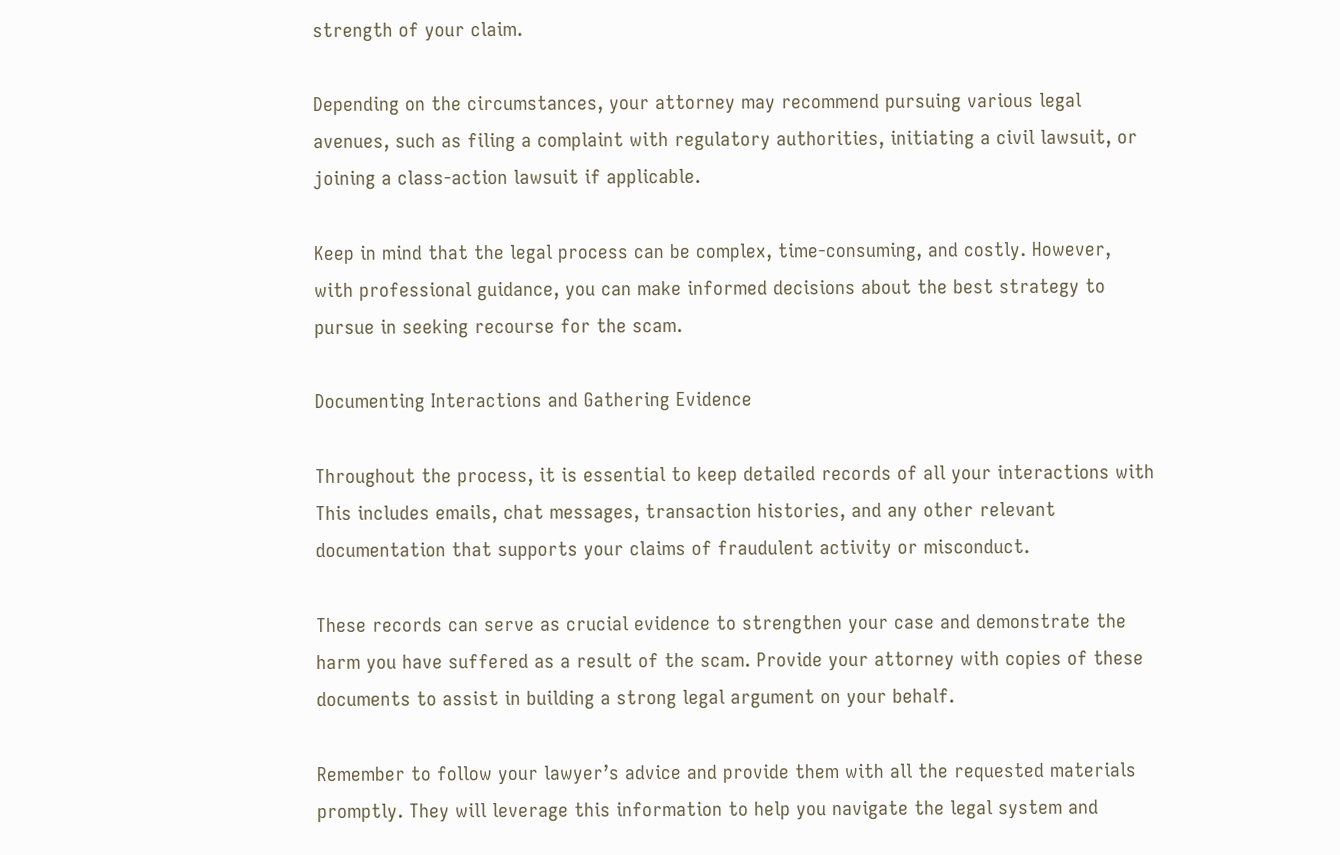strength of your claim.

Depending on the circumstances, your attorney may recommend pursuing various legal avenues, such as filing a complaint with regulatory authorities, initiating a civil lawsuit, or joining a class-action lawsuit if applicable.

Keep in mind that the legal process can be complex, time-consuming, and costly. However, with professional guidance, you can make informed decisions about the best strategy to pursue in seeking recourse for the scam.

Documenting Interactions and Gathering Evidence

Throughout the process, it is essential to keep detailed records of all your interactions with This includes emails, chat messages, transaction histories, and any other relevant documentation that supports your claims of fraudulent activity or misconduct.

These records can serve as crucial evidence to strengthen your case and demonstrate the harm you have suffered as a result of the scam. Provide your attorney with copies of these documents to assist in building a strong legal argument on your behalf.

Remember to follow your lawyer’s advice and provide them with all the requested materials promptly. They will leverage this information to help you navigate the legal system and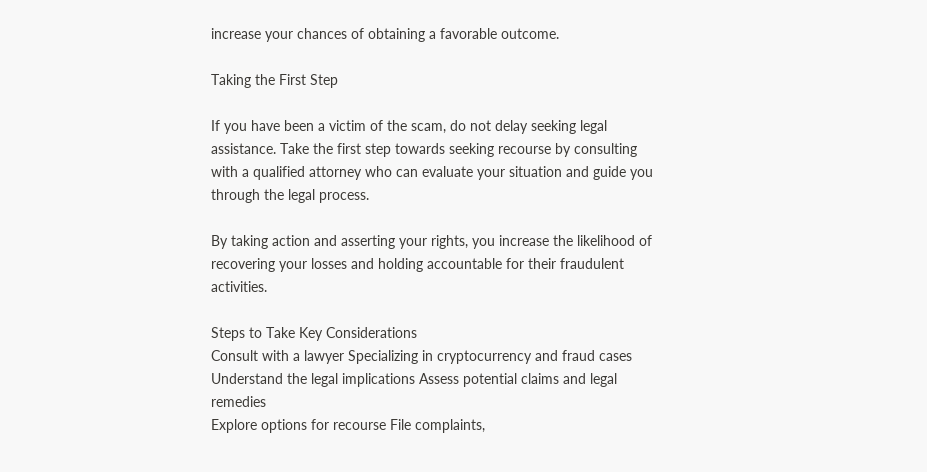increase your chances of obtaining a favorable outcome.

Taking the First Step

If you have been a victim of the scam, do not delay seeking legal assistance. Take the first step towards seeking recourse by consulting with a qualified attorney who can evaluate your situation and guide you through the legal process.

By taking action and asserting your rights, you increase the likelihood of recovering your losses and holding accountable for their fraudulent activities.

Steps to Take Key Considerations
Consult with a lawyer Specializing in cryptocurrency and fraud cases
Understand the legal implications Assess potential claims and legal remedies
Explore options for recourse File complaints,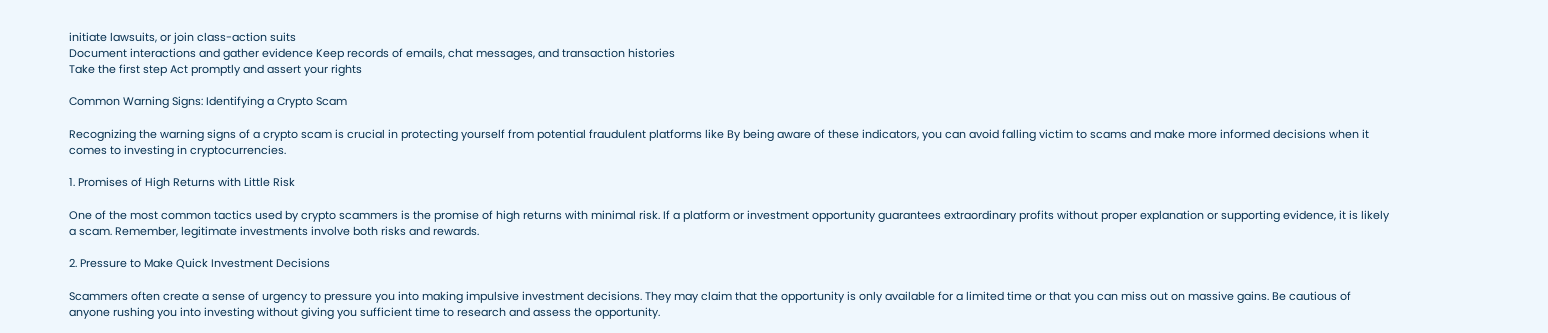initiate lawsuits, or join class-action suits
Document interactions and gather evidence Keep records of emails, chat messages, and transaction histories
Take the first step Act promptly and assert your rights

Common Warning Signs: Identifying a Crypto Scam

Recognizing the warning signs of a crypto scam is crucial in protecting yourself from potential fraudulent platforms like By being aware of these indicators, you can avoid falling victim to scams and make more informed decisions when it comes to investing in cryptocurrencies.

1. Promises of High Returns with Little Risk

One of the most common tactics used by crypto scammers is the promise of high returns with minimal risk. If a platform or investment opportunity guarantees extraordinary profits without proper explanation or supporting evidence, it is likely a scam. Remember, legitimate investments involve both risks and rewards.

2. Pressure to Make Quick Investment Decisions

Scammers often create a sense of urgency to pressure you into making impulsive investment decisions. They may claim that the opportunity is only available for a limited time or that you can miss out on massive gains. Be cautious of anyone rushing you into investing without giving you sufficient time to research and assess the opportunity.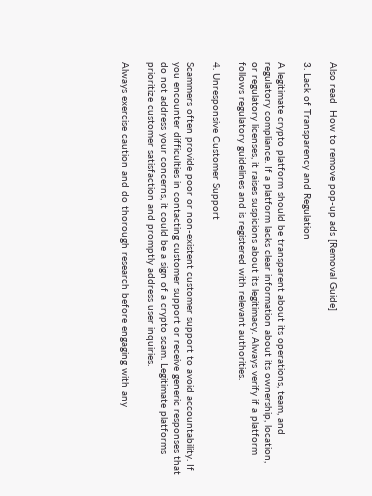Also read  How to remove pop-up ads [Removal Guide]

3. Lack of Transparency and Regulation

A legitimate crypto platform should be transparent about its operations, team, and regulatory compliance. If a platform lacks clear information about its ownership, location, or regulatory licenses, it raises suspicions about its legitimacy. Always verify if a platform follows regulatory guidelines and is registered with relevant authorities.

4. Unresponsive Customer Support

Scammers often provide poor or non-existent customer support to avoid accountability. If you encounter difficulties in contacting customer support or receive generic responses that do not address your concerns, it could be a sign of a crypto scam. Legitimate platforms prioritize customer satisfaction and promptly address user inquiries.

Always exercise caution and do thorough research before engaging with any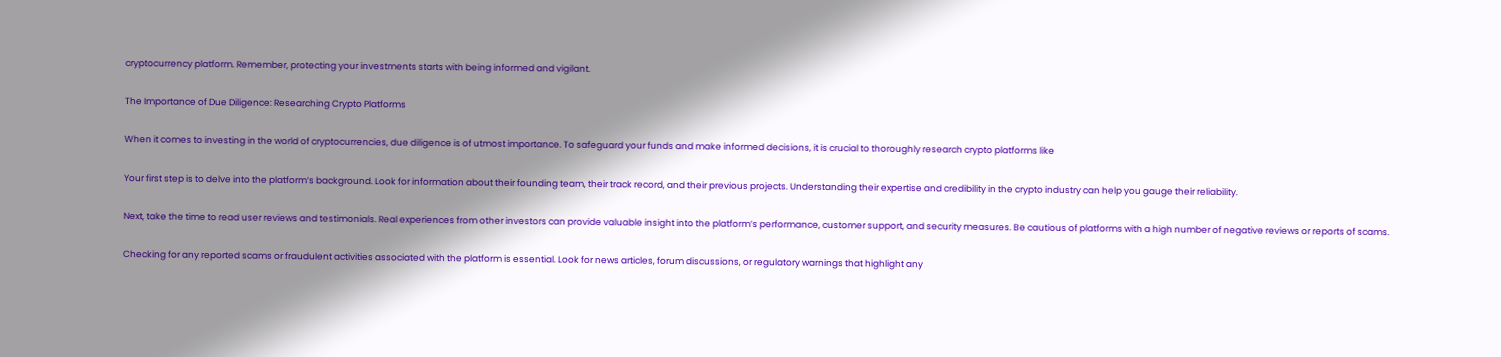cryptocurrency platform. Remember, protecting your investments starts with being informed and vigilant.

The Importance of Due Diligence: Researching Crypto Platforms

When it comes to investing in the world of cryptocurrencies, due diligence is of utmost importance. To safeguard your funds and make informed decisions, it is crucial to thoroughly research crypto platforms like

Your first step is to delve into the platform’s background. Look for information about their founding team, their track record, and their previous projects. Understanding their expertise and credibility in the crypto industry can help you gauge their reliability.

Next, take the time to read user reviews and testimonials. Real experiences from other investors can provide valuable insight into the platform’s performance, customer support, and security measures. Be cautious of platforms with a high number of negative reviews or reports of scams.

Checking for any reported scams or fraudulent activities associated with the platform is essential. Look for news articles, forum discussions, or regulatory warnings that highlight any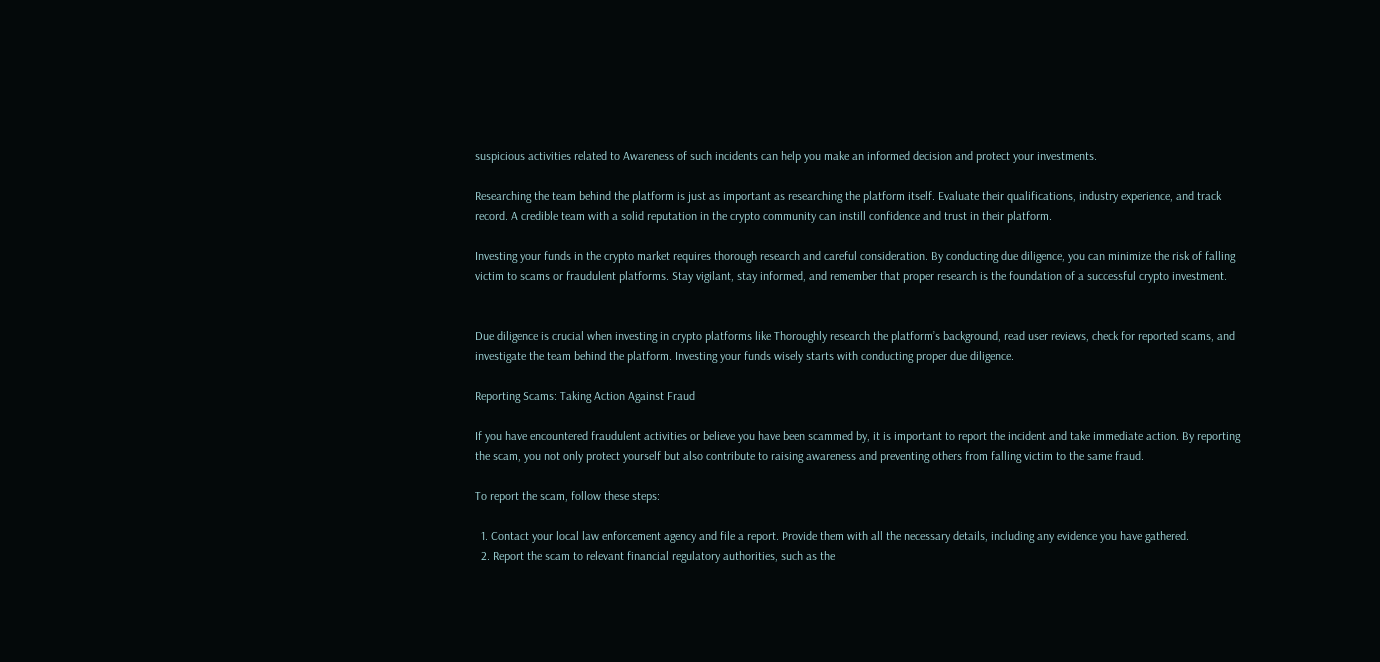suspicious activities related to Awareness of such incidents can help you make an informed decision and protect your investments.

Researching the team behind the platform is just as important as researching the platform itself. Evaluate their qualifications, industry experience, and track record. A credible team with a solid reputation in the crypto community can instill confidence and trust in their platform.

Investing your funds in the crypto market requires thorough research and careful consideration. By conducting due diligence, you can minimize the risk of falling victim to scams or fraudulent platforms. Stay vigilant, stay informed, and remember that proper research is the foundation of a successful crypto investment.


Due diligence is crucial when investing in crypto platforms like Thoroughly research the platform’s background, read user reviews, check for reported scams, and investigate the team behind the platform. Investing your funds wisely starts with conducting proper due diligence.

Reporting Scams: Taking Action Against Fraud

If you have encountered fraudulent activities or believe you have been scammed by, it is important to report the incident and take immediate action. By reporting the scam, you not only protect yourself but also contribute to raising awareness and preventing others from falling victim to the same fraud.

To report the scam, follow these steps:

  1. Contact your local law enforcement agency and file a report. Provide them with all the necessary details, including any evidence you have gathered.
  2. Report the scam to relevant financial regulatory authorities, such as the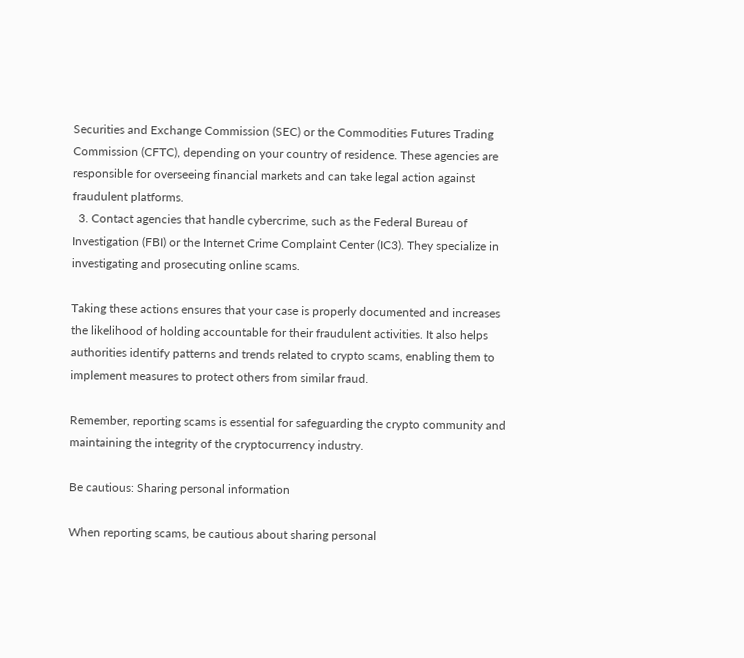Securities and Exchange Commission (SEC) or the Commodities Futures Trading Commission (CFTC), depending on your country of residence. These agencies are responsible for overseeing financial markets and can take legal action against fraudulent platforms.
  3. Contact agencies that handle cybercrime, such as the Federal Bureau of Investigation (FBI) or the Internet Crime Complaint Center (IC3). They specialize in investigating and prosecuting online scams.

Taking these actions ensures that your case is properly documented and increases the likelihood of holding accountable for their fraudulent activities. It also helps authorities identify patterns and trends related to crypto scams, enabling them to implement measures to protect others from similar fraud.

Remember, reporting scams is essential for safeguarding the crypto community and maintaining the integrity of the cryptocurrency industry.

Be cautious: Sharing personal information

When reporting scams, be cautious about sharing personal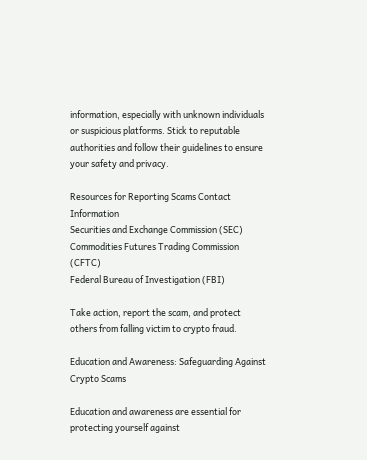information, especially with unknown individuals or suspicious platforms. Stick to reputable authorities and follow their guidelines to ensure your safety and privacy.

Resources for Reporting Scams Contact Information
Securities and Exchange Commission (SEC)
Commodities Futures Trading Commission (CFTC)
Federal Bureau of Investigation (FBI)

Take action, report the scam, and protect others from falling victim to crypto fraud.

Education and Awareness: Safeguarding Against Crypto Scams

Education and awareness are essential for protecting yourself against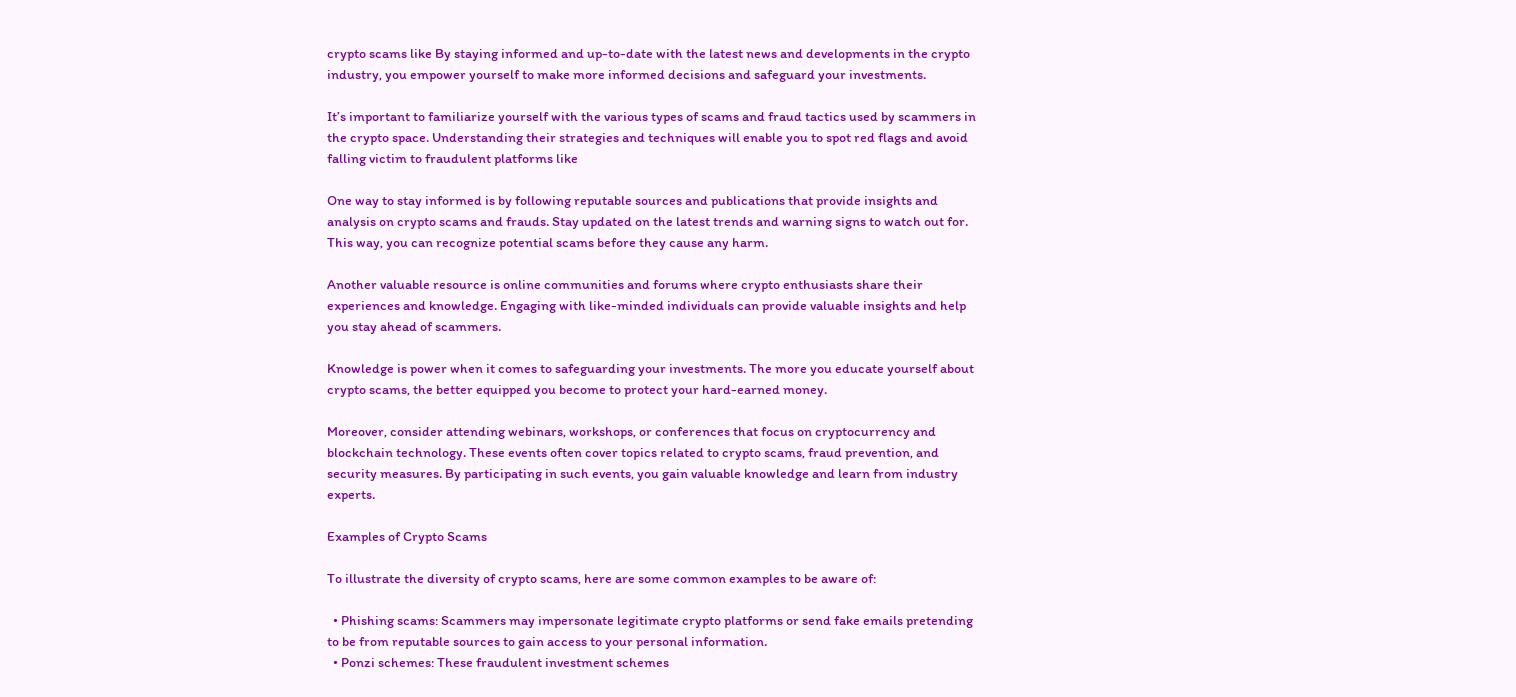crypto scams like By staying informed and up-to-date with the latest news and developments in the crypto industry, you empower yourself to make more informed decisions and safeguard your investments.

It’s important to familiarize yourself with the various types of scams and fraud tactics used by scammers in the crypto space. Understanding their strategies and techniques will enable you to spot red flags and avoid falling victim to fraudulent platforms like

One way to stay informed is by following reputable sources and publications that provide insights and analysis on crypto scams and frauds. Stay updated on the latest trends and warning signs to watch out for. This way, you can recognize potential scams before they cause any harm.

Another valuable resource is online communities and forums where crypto enthusiasts share their experiences and knowledge. Engaging with like-minded individuals can provide valuable insights and help you stay ahead of scammers.

Knowledge is power when it comes to safeguarding your investments. The more you educate yourself about crypto scams, the better equipped you become to protect your hard-earned money.

Moreover, consider attending webinars, workshops, or conferences that focus on cryptocurrency and blockchain technology. These events often cover topics related to crypto scams, fraud prevention, and security measures. By participating in such events, you gain valuable knowledge and learn from industry experts.

Examples of Crypto Scams

To illustrate the diversity of crypto scams, here are some common examples to be aware of:

  • Phishing scams: Scammers may impersonate legitimate crypto platforms or send fake emails pretending to be from reputable sources to gain access to your personal information.
  • Ponzi schemes: These fraudulent investment schemes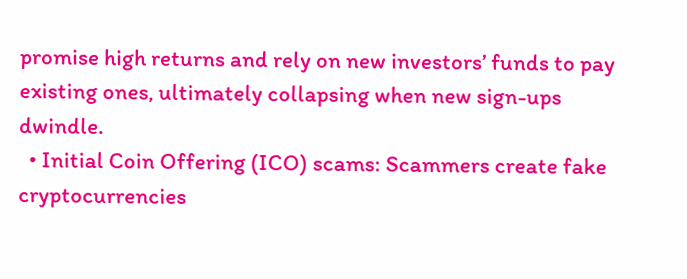promise high returns and rely on new investors’ funds to pay existing ones, ultimately collapsing when new sign-ups dwindle.
  • Initial Coin Offering (ICO) scams: Scammers create fake cryptocurrencies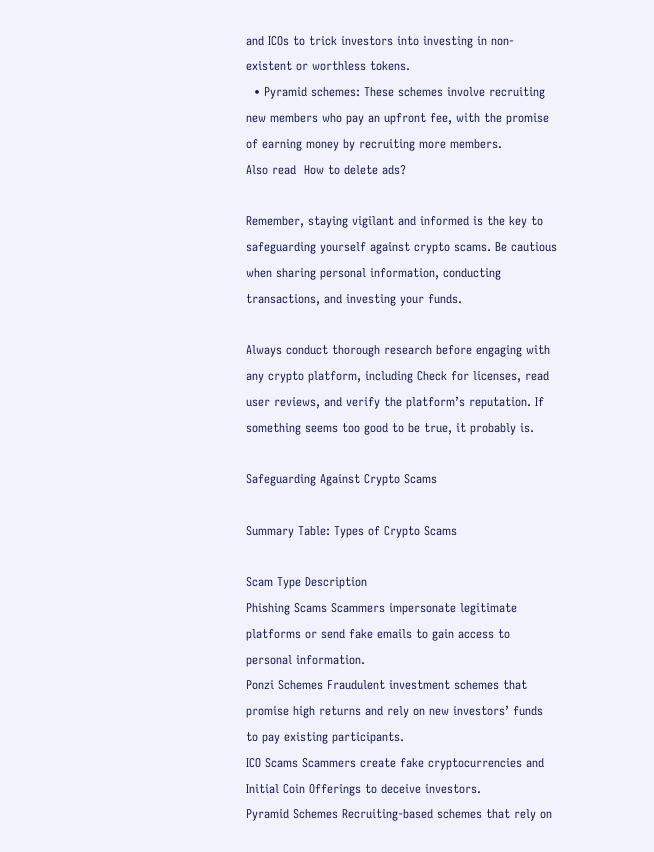and ICOs to trick investors into investing in non-existent or worthless tokens.
  • Pyramid schemes: These schemes involve recruiting new members who pay an upfront fee, with the promise of earning money by recruiting more members.
Also read  How to delete ads?

Remember, staying vigilant and informed is the key to safeguarding yourself against crypto scams. Be cautious when sharing personal information, conducting transactions, and investing your funds.

Always conduct thorough research before engaging with any crypto platform, including Check for licenses, read user reviews, and verify the platform’s reputation. If something seems too good to be true, it probably is.

Safeguarding Against Crypto Scams

Summary Table: Types of Crypto Scams

Scam Type Description
Phishing Scams Scammers impersonate legitimate platforms or send fake emails to gain access to personal information.
Ponzi Schemes Fraudulent investment schemes that promise high returns and rely on new investors’ funds to pay existing participants.
ICO Scams Scammers create fake cryptocurrencies and Initial Coin Offerings to deceive investors.
Pyramid Schemes Recruiting-based schemes that rely on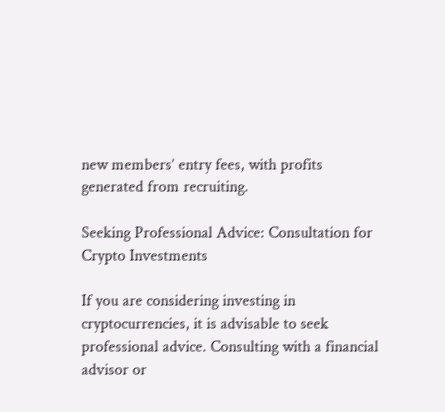new members’ entry fees, with profits generated from recruiting.

Seeking Professional Advice: Consultation for Crypto Investments

If you are considering investing in cryptocurrencies, it is advisable to seek professional advice. Consulting with a financial advisor or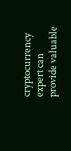cryptocurrency expert can provide valuable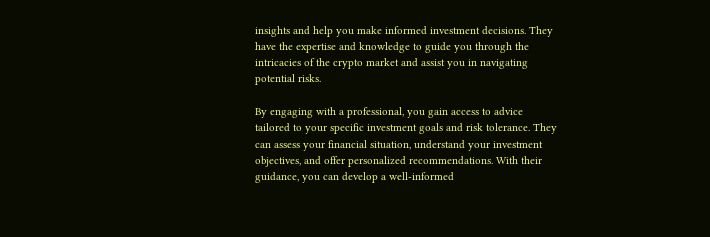insights and help you make informed investment decisions. They have the expertise and knowledge to guide you through the intricacies of the crypto market and assist you in navigating potential risks.

By engaging with a professional, you gain access to advice tailored to your specific investment goals and risk tolerance. They can assess your financial situation, understand your investment objectives, and offer personalized recommendations. With their guidance, you can develop a well-informed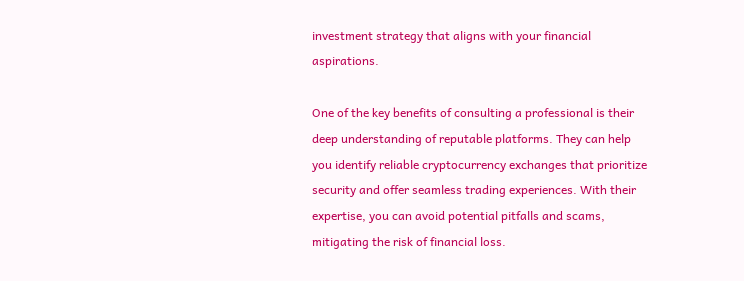investment strategy that aligns with your financial aspirations.

One of the key benefits of consulting a professional is their deep understanding of reputable platforms. They can help you identify reliable cryptocurrency exchanges that prioritize security and offer seamless trading experiences. With their expertise, you can avoid potential pitfalls and scams, mitigating the risk of financial loss.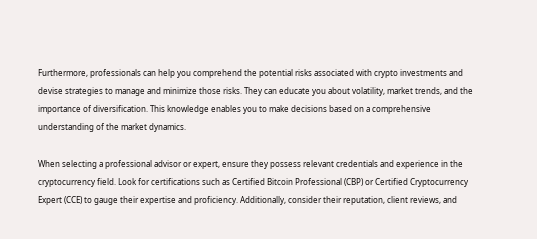Furthermore, professionals can help you comprehend the potential risks associated with crypto investments and devise strategies to manage and minimize those risks. They can educate you about volatility, market trends, and the importance of diversification. This knowledge enables you to make decisions based on a comprehensive understanding of the market dynamics.

When selecting a professional advisor or expert, ensure they possess relevant credentials and experience in the cryptocurrency field. Look for certifications such as Certified Bitcoin Professional (CBP) or Certified Cryptocurrency Expert (CCE) to gauge their expertise and proficiency. Additionally, consider their reputation, client reviews, and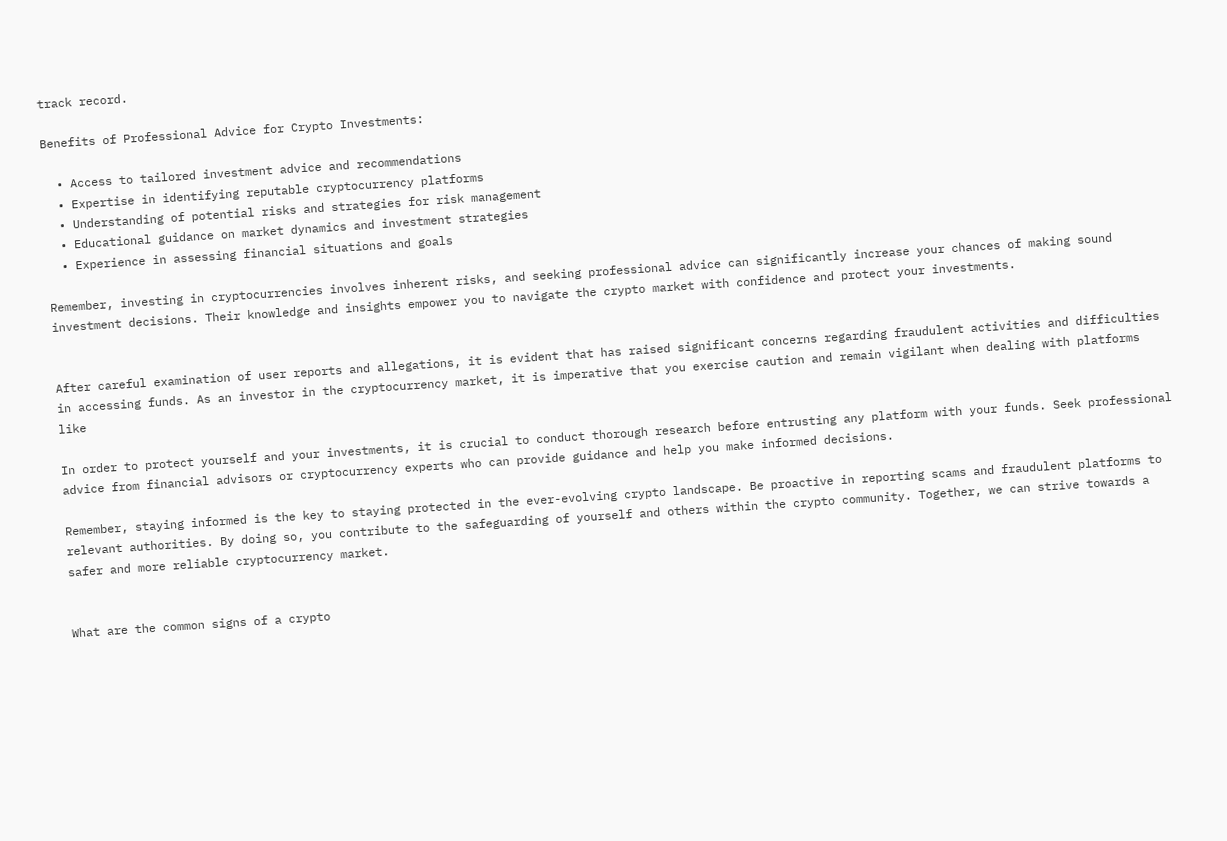track record.

Benefits of Professional Advice for Crypto Investments:

  • Access to tailored investment advice and recommendations
  • Expertise in identifying reputable cryptocurrency platforms
  • Understanding of potential risks and strategies for risk management
  • Educational guidance on market dynamics and investment strategies
  • Experience in assessing financial situations and goals

Remember, investing in cryptocurrencies involves inherent risks, and seeking professional advice can significantly increase your chances of making sound investment decisions. Their knowledge and insights empower you to navigate the crypto market with confidence and protect your investments.


After careful examination of user reports and allegations, it is evident that has raised significant concerns regarding fraudulent activities and difficulties in accessing funds. As an investor in the cryptocurrency market, it is imperative that you exercise caution and remain vigilant when dealing with platforms like

In order to protect yourself and your investments, it is crucial to conduct thorough research before entrusting any platform with your funds. Seek professional advice from financial advisors or cryptocurrency experts who can provide guidance and help you make informed decisions.

Remember, staying informed is the key to staying protected in the ever-evolving crypto landscape. Be proactive in reporting scams and fraudulent platforms to relevant authorities. By doing so, you contribute to the safeguarding of yourself and others within the crypto community. Together, we can strive towards a safer and more reliable cryptocurrency market.


What are the common signs of a crypto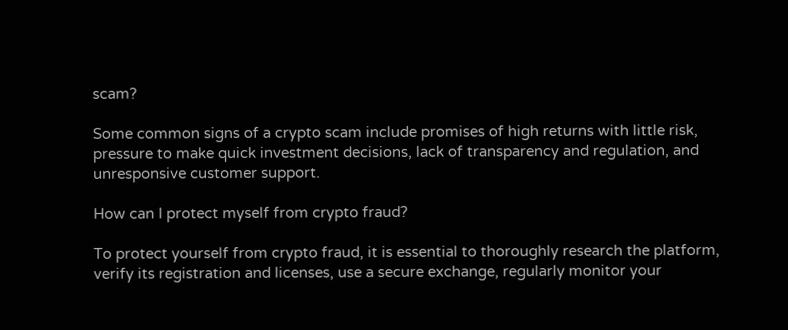scam?

Some common signs of a crypto scam include promises of high returns with little risk, pressure to make quick investment decisions, lack of transparency and regulation, and unresponsive customer support.

How can I protect myself from crypto fraud?

To protect yourself from crypto fraud, it is essential to thoroughly research the platform, verify its registration and licenses, use a secure exchange, regularly monitor your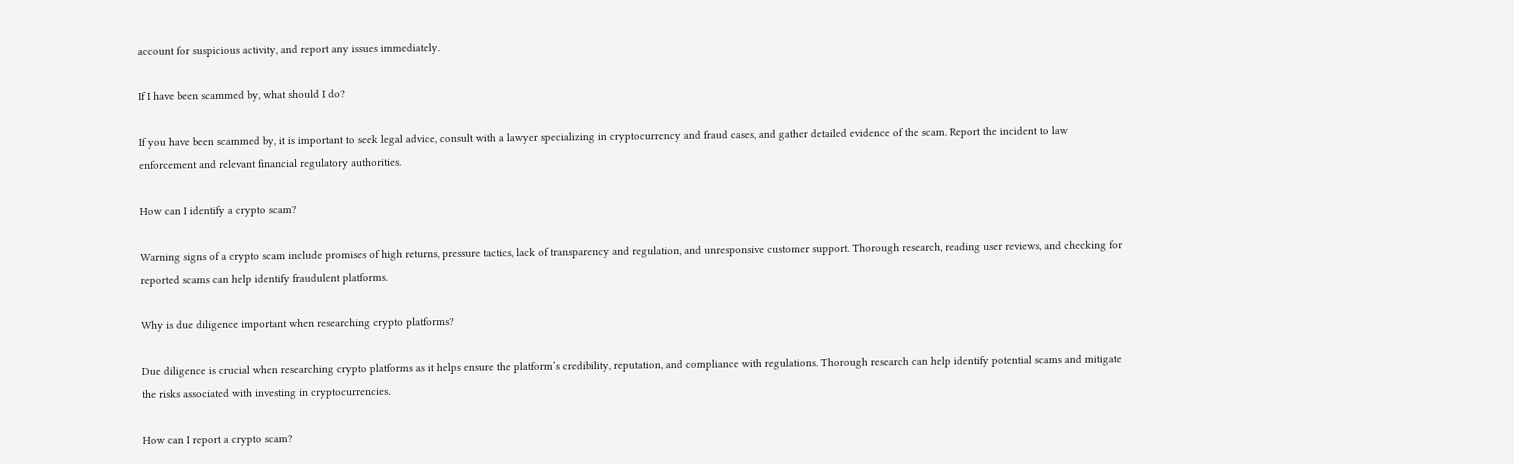account for suspicious activity, and report any issues immediately.

If I have been scammed by, what should I do?

If you have been scammed by, it is important to seek legal advice, consult with a lawyer specializing in cryptocurrency and fraud cases, and gather detailed evidence of the scam. Report the incident to law enforcement and relevant financial regulatory authorities.

How can I identify a crypto scam?

Warning signs of a crypto scam include promises of high returns, pressure tactics, lack of transparency and regulation, and unresponsive customer support. Thorough research, reading user reviews, and checking for reported scams can help identify fraudulent platforms.

Why is due diligence important when researching crypto platforms?

Due diligence is crucial when researching crypto platforms as it helps ensure the platform’s credibility, reputation, and compliance with regulations. Thorough research can help identify potential scams and mitigate the risks associated with investing in cryptocurrencies.

How can I report a crypto scam?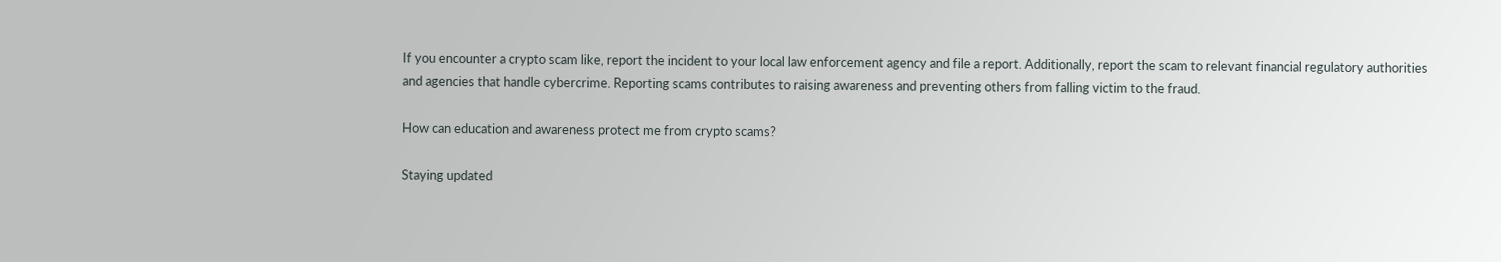If you encounter a crypto scam like, report the incident to your local law enforcement agency and file a report. Additionally, report the scam to relevant financial regulatory authorities and agencies that handle cybercrime. Reporting scams contributes to raising awareness and preventing others from falling victim to the fraud.

How can education and awareness protect me from crypto scams?

Staying updated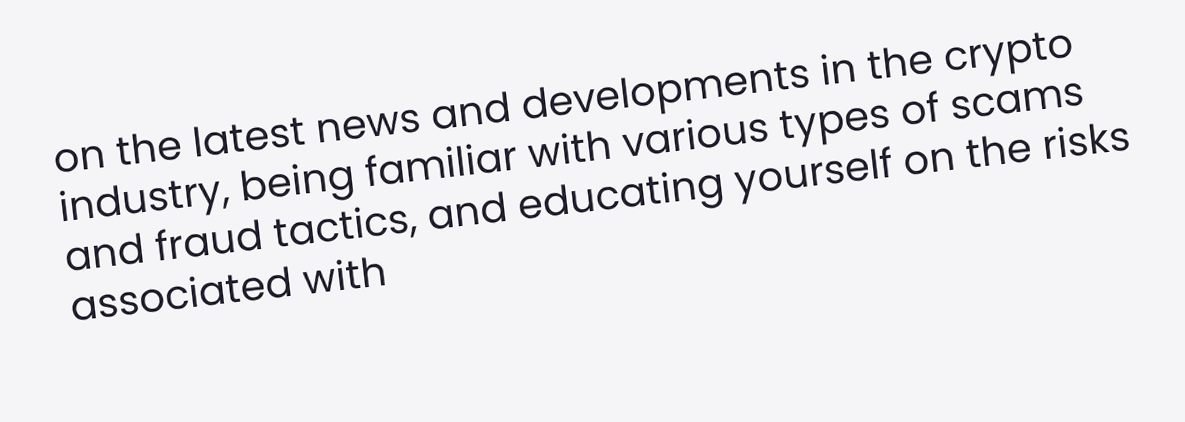on the latest news and developments in the crypto industry, being familiar with various types of scams and fraud tactics, and educating yourself on the risks associated with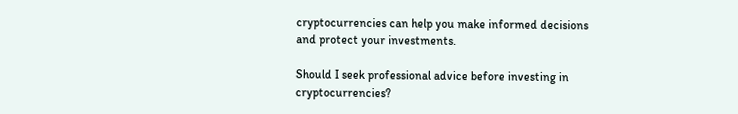cryptocurrencies can help you make informed decisions and protect your investments.

Should I seek professional advice before investing in cryptocurrencies?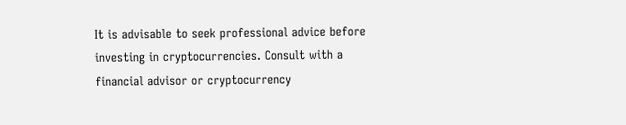It is advisable to seek professional advice before investing in cryptocurrencies. Consult with a financial advisor or cryptocurrency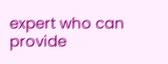expert who can provide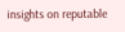insights on reputable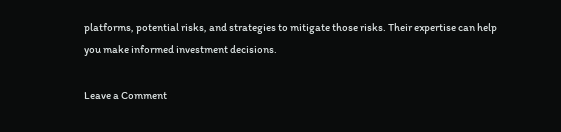platforms, potential risks, and strategies to mitigate those risks. Their expertise can help you make informed investment decisions.

Leave a Comment